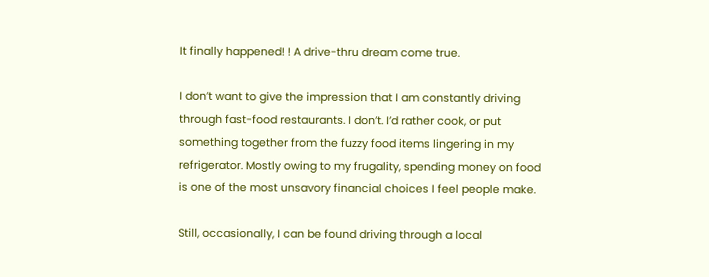It finally happened! ! A drive-thru dream come true.

I don’t want to give the impression that I am constantly driving through fast-food restaurants. I don’t. I’d rather cook, or put something together from the fuzzy food items lingering in my refrigerator. Mostly owing to my frugality, spending money on food is one of the most unsavory financial choices I feel people make.

Still, occasionally, I can be found driving through a local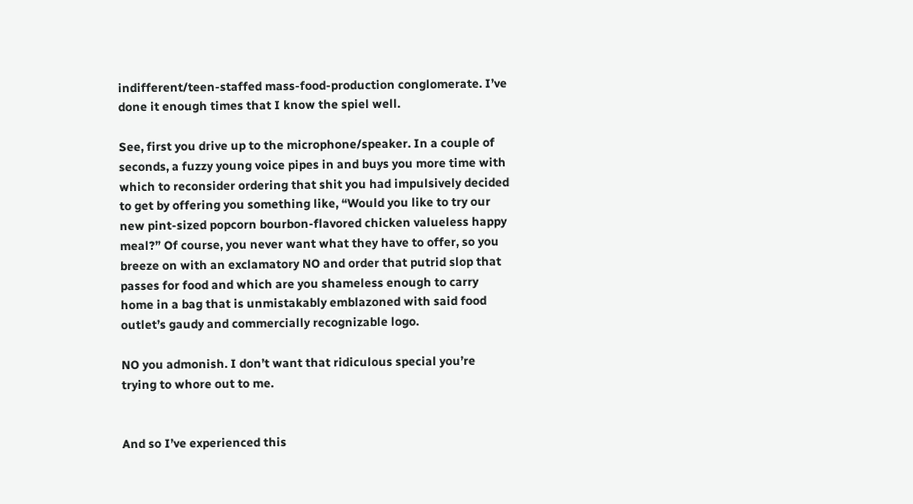indifferent/teen-staffed mass-food-production conglomerate. I’ve done it enough times that I know the spiel well.

See, first you drive up to the microphone/speaker. In a couple of seconds, a fuzzy young voice pipes in and buys you more time with which to reconsider ordering that shit you had impulsively decided to get by offering you something like, “Would you like to try our new pint-sized popcorn bourbon-flavored chicken valueless happy meal?” Of course, you never want what they have to offer, so you breeze on with an exclamatory NO and order that putrid slop that passes for food and which are you shameless enough to carry home in a bag that is unmistakably emblazoned with said food outlet’s gaudy and commercially recognizable logo.

NO you admonish. I don’t want that ridiculous special you’re trying to whore out to me.


And so I’ve experienced this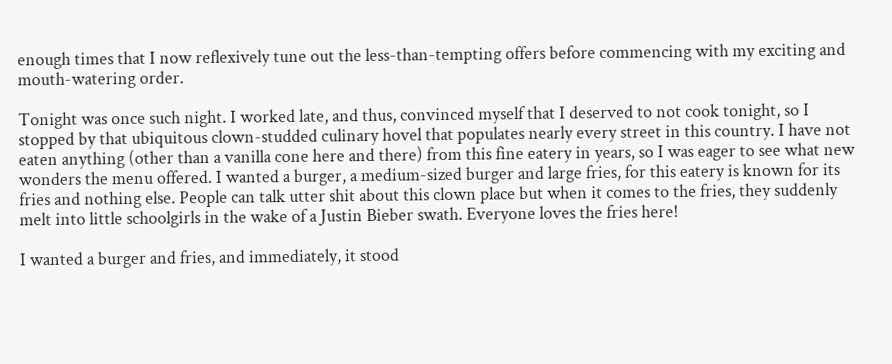enough times that I now reflexively tune out the less-than-tempting offers before commencing with my exciting and mouth-watering order.

Tonight was once such night. I worked late, and thus, convinced myself that I deserved to not cook tonight, so I stopped by that ubiquitous clown-studded culinary hovel that populates nearly every street in this country. I have not eaten anything (other than a vanilla cone here and there) from this fine eatery in years, so I was eager to see what new wonders the menu offered. I wanted a burger, a medium-sized burger and large fries, for this eatery is known for its fries and nothing else. People can talk utter shit about this clown place but when it comes to the fries, they suddenly melt into little schoolgirls in the wake of a Justin Bieber swath. Everyone loves the fries here!

I wanted a burger and fries, and immediately, it stood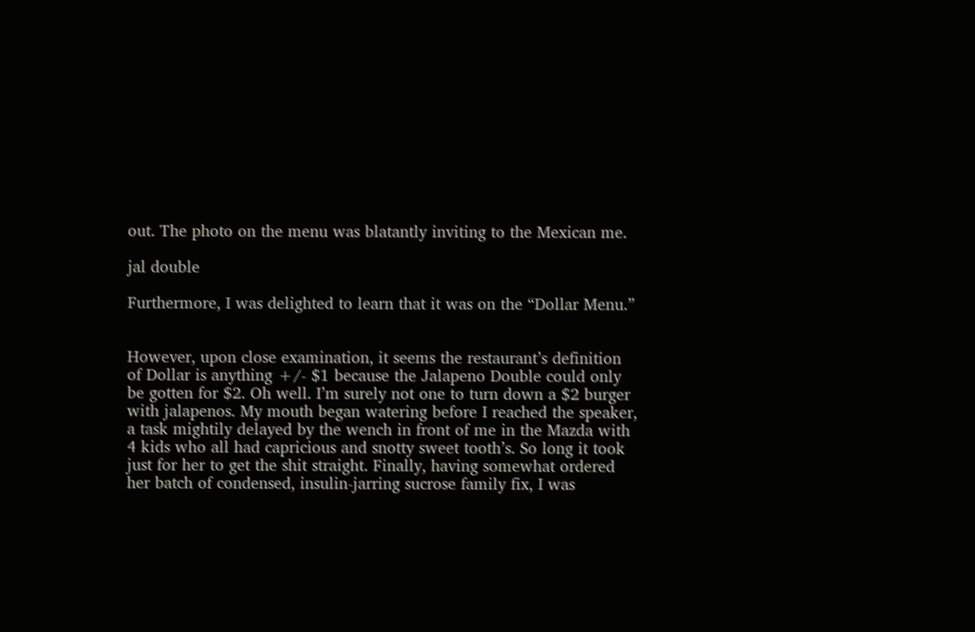out. The photo on the menu was blatantly inviting to the Mexican me.

jal double

Furthermore, I was delighted to learn that it was on the “Dollar Menu.”


However, upon close examination, it seems the restaurant’s definition of Dollar is anything +/- $1 because the Jalapeno Double could only be gotten for $2. Oh well. I’m surely not one to turn down a $2 burger with jalapenos. My mouth began watering before I reached the speaker, a task mightily delayed by the wench in front of me in the Mazda with 4 kids who all had capricious and snotty sweet tooth’s. So long it took just for her to get the shit straight. Finally, having somewhat ordered her batch of condensed, insulin-jarring sucrose family fix, I was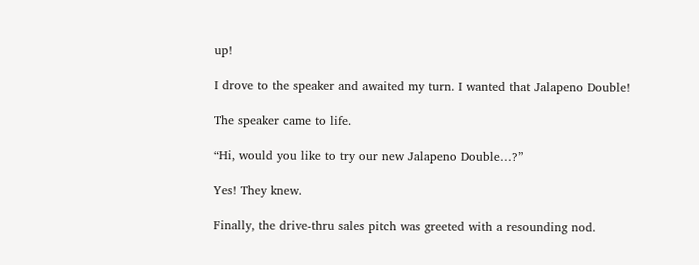up!

I drove to the speaker and awaited my turn. I wanted that Jalapeno Double!

The speaker came to life.

“Hi, would you like to try our new Jalapeno Double…?”

Yes! They knew.

Finally, the drive-thru sales pitch was greeted with a resounding nod.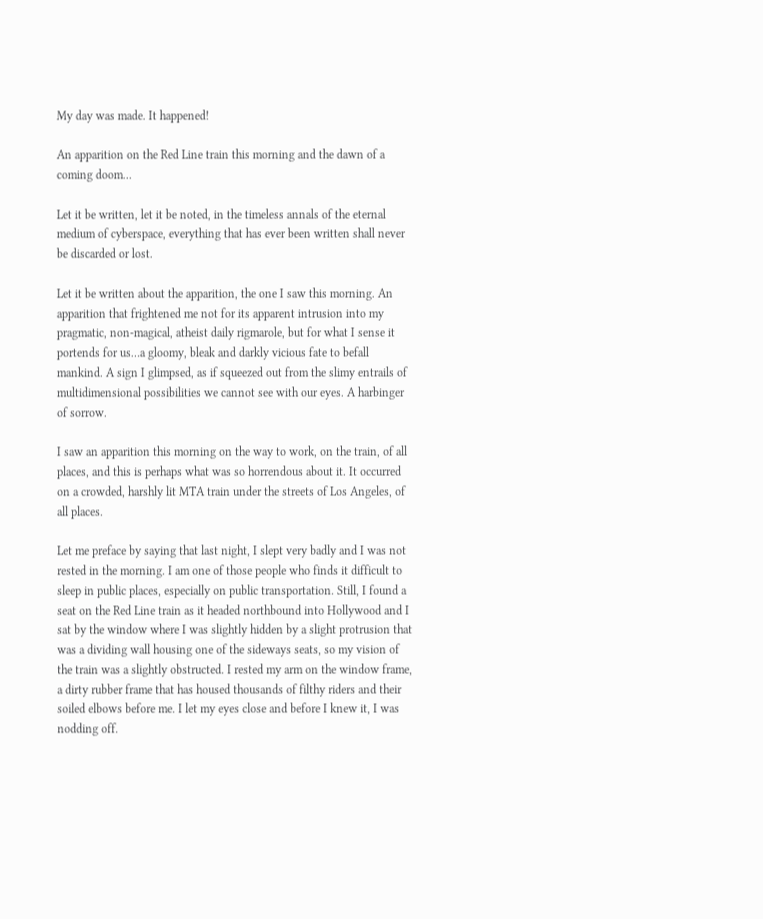My day was made. It happened!

An apparition on the Red Line train this morning and the dawn of a coming doom…

Let it be written, let it be noted, in the timeless annals of the eternal medium of cyberspace, everything that has ever been written shall never be discarded or lost.

Let it be written about the apparition, the one I saw this morning. An apparition that frightened me not for its apparent intrusion into my pragmatic, non-magical, atheist daily rigmarole, but for what I sense it portends for us…a gloomy, bleak and darkly vicious fate to befall mankind. A sign I glimpsed, as if squeezed out from the slimy entrails of multidimensional possibilities we cannot see with our eyes. A harbinger of sorrow.

I saw an apparition this morning on the way to work, on the train, of all places, and this is perhaps what was so horrendous about it. It occurred on a crowded, harshly lit MTA train under the streets of Los Angeles, of all places.

Let me preface by saying that last night, I slept very badly and I was not rested in the morning. I am one of those people who finds it difficult to sleep in public places, especially on public transportation. Still, I found a seat on the Red Line train as it headed northbound into Hollywood and I sat by the window where I was slightly hidden by a slight protrusion that was a dividing wall housing one of the sideways seats, so my vision of the train was a slightly obstructed. I rested my arm on the window frame, a dirty rubber frame that has housed thousands of filthy riders and their soiled elbows before me. I let my eyes close and before I knew it, I was nodding off.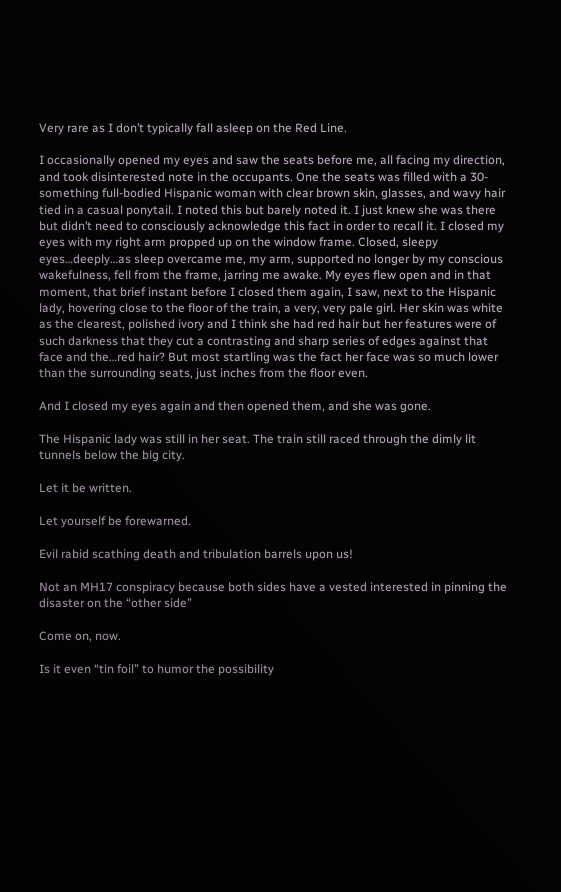Very rare as I don’t typically fall asleep on the Red Line.

I occasionally opened my eyes and saw the seats before me, all facing my direction, and took disinterested note in the occupants. One the seats was filled with a 30-something full-bodied Hispanic woman with clear brown skin, glasses, and wavy hair tied in a casual ponytail. I noted this but barely noted it. I just knew she was there but didn’t need to consciously acknowledge this fact in order to recall it. I closed my eyes with my right arm propped up on the window frame. Closed, sleepy eyes…deeply…as sleep overcame me, my arm, supported no longer by my conscious wakefulness, fell from the frame, jarring me awake. My eyes flew open and in that moment, that brief instant before I closed them again, I saw, next to the Hispanic lady, hovering close to the floor of the train, a very, very pale girl. Her skin was white as the clearest, polished ivory and I think she had red hair but her features were of such darkness that they cut a contrasting and sharp series of edges against that face and the…red hair? But most startling was the fact her face was so much lower than the surrounding seats, just inches from the floor even.

And I closed my eyes again and then opened them, and she was gone.

The Hispanic lady was still in her seat. The train still raced through the dimly lit tunnels below the big city.

Let it be written.

Let yourself be forewarned.

Evil rabid scathing death and tribulation barrels upon us!

Not an MH17 conspiracy because both sides have a vested interested in pinning the disaster on the “other side”

Come on, now.

Is it even “tin foil” to humor the possibility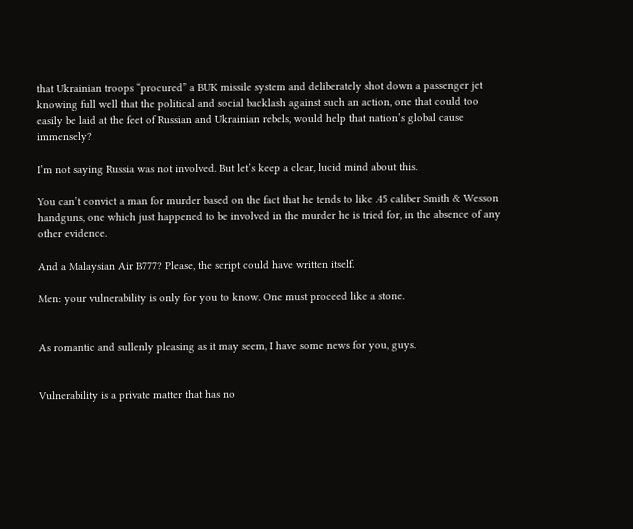that Ukrainian troops “procured” a BUK missile system and deliberately shot down a passenger jet knowing full well that the political and social backlash against such an action, one that could too easily be laid at the feet of Russian and Ukrainian rebels, would help that nation’s global cause immensely?

I’m not saying Russia was not involved. But let’s keep a clear, lucid mind about this.

You can’t convict a man for murder based on the fact that he tends to like .45 caliber Smith & Wesson handguns, one which just happened to be involved in the murder he is tried for, in the absence of any other evidence.

And a Malaysian Air B777? Please, the script could have written itself.

Men: your vulnerability is only for you to know. One must proceed like a stone.


As romantic and sullenly pleasing as it may seem, I have some news for you, guys.


Vulnerability is a private matter that has no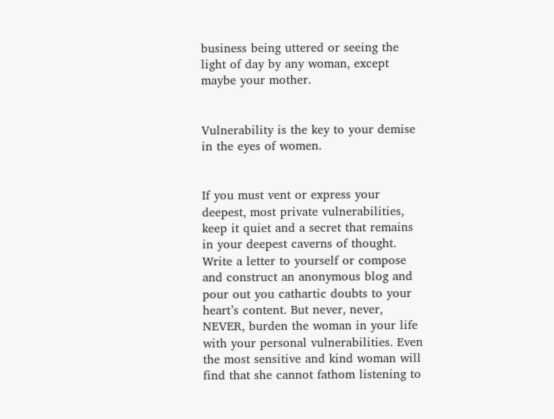business being uttered or seeing the light of day by any woman, except maybe your mother.


Vulnerability is the key to your demise in the eyes of women.


If you must vent or express your deepest, most private vulnerabilities, keep it quiet and a secret that remains in your deepest caverns of thought. Write a letter to yourself or compose and construct an anonymous blog and pour out you cathartic doubts to your heart’s content. But never, never, NEVER, burden the woman in your life with your personal vulnerabilities. Even the most sensitive and kind woman will find that she cannot fathom listening to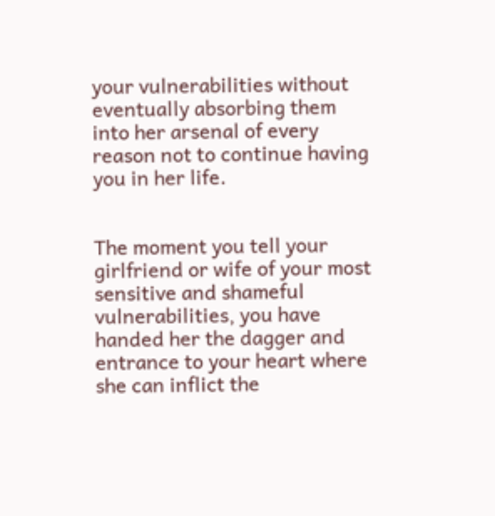your vulnerabilities without eventually absorbing them into her arsenal of every reason not to continue having you in her life.


The moment you tell your girlfriend or wife of your most sensitive and shameful vulnerabilities, you have handed her the dagger and entrance to your heart where she can inflict the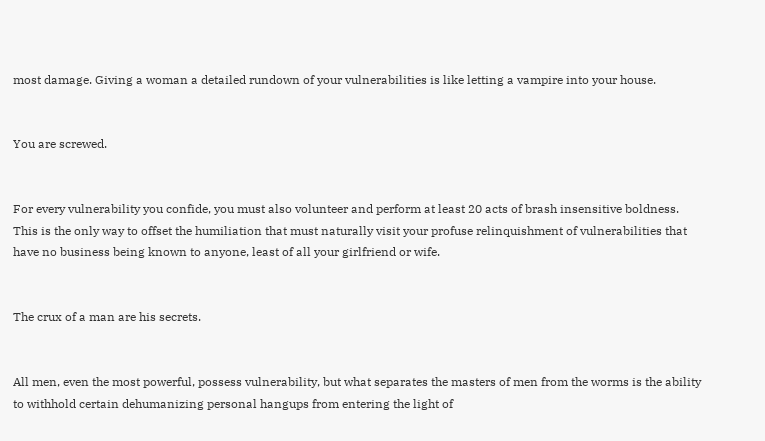most damage. Giving a woman a detailed rundown of your vulnerabilities is like letting a vampire into your house.


You are screwed.


For every vulnerability you confide, you must also volunteer and perform at least 20 acts of brash insensitive boldness. This is the only way to offset the humiliation that must naturally visit your profuse relinquishment of vulnerabilities that have no business being known to anyone, least of all your girlfriend or wife.


The crux of a man are his secrets.


All men, even the most powerful, possess vulnerability, but what separates the masters of men from the worms is the ability to withhold certain dehumanizing personal hangups from entering the light of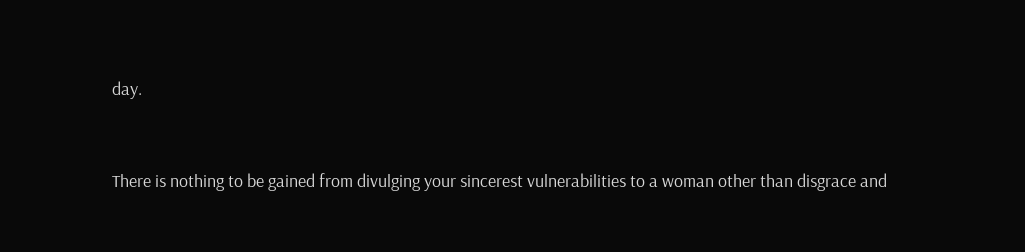day.


There is nothing to be gained from divulging your sincerest vulnerabilities to a woman other than disgrace and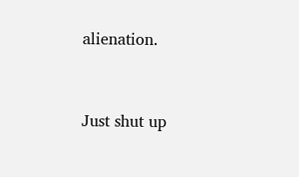alienation.


Just shut up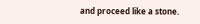and proceed like a stone.